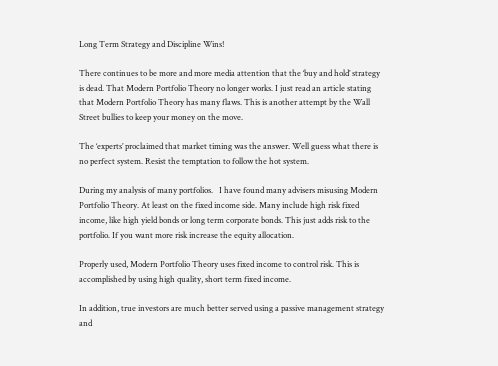Long Term Strategy and Discipline Wins!

There continues to be more and more media attention that the ‘buy and hold’ strategy is dead. That Modern Portfolio Theory no longer works. I just read an article stating that Modern Portfolio Theory has many flaws. This is another attempt by the Wall Street bullies to keep your money on the move.

The ‘experts’ proclaimed that market timing was the answer. Well guess what there is no perfect system. Resist the temptation to follow the hot system.

During my analysis of many portfolios.   I have found many advisers misusing Modern Portfolio Theory. At least on the fixed income side. Many include high risk fixed income, like high yield bonds or long term corporate bonds. This just adds risk to the portfolio. If you want more risk increase the equity allocation.

Properly used, Modern Portfolio Theory uses fixed income to control risk. This is accomplished by using high quality, short term fixed income.

In addition, true investors are much better served using a passive management strategy and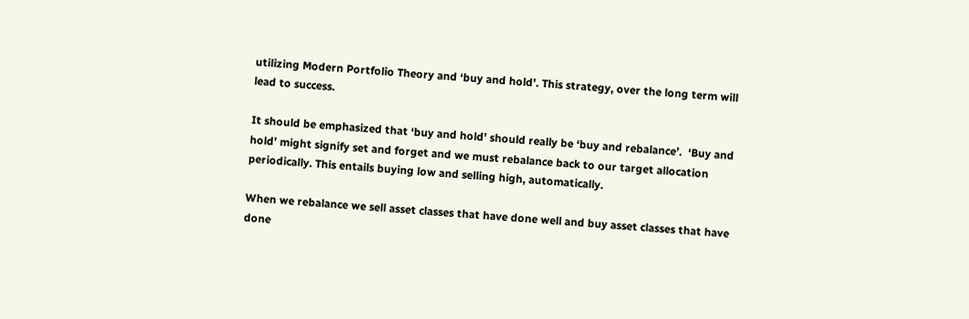utilizing Modern Portfolio Theory and ‘buy and hold’. This strategy, over the long term will lead to success.

It should be emphasized that ‘buy and hold’ should really be ‘buy and rebalance’.  ‘Buy and hold’ might signify set and forget and we must rebalance back to our target allocation periodically. This entails buying low and selling high, automatically.

When we rebalance we sell asset classes that have done well and buy asset classes that have done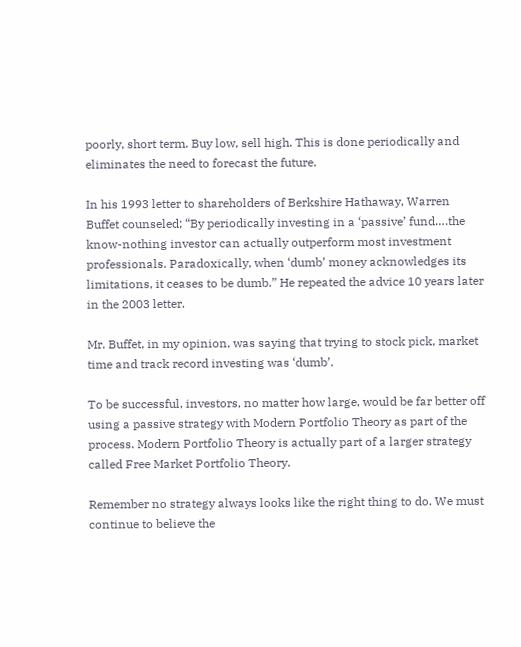poorly, short term. Buy low, sell high. This is done periodically and eliminates the need to forecast the future.

In his 1993 letter to shareholders of Berkshire Hathaway, Warren Buffet counseled; “By periodically investing in a ‘passive’ fund….the know-nothing investor can actually outperform most investment professionals. Paradoxically, when ‘dumb’ money acknowledges its limitations, it ceases to be dumb.” He repeated the advice 10 years later in the 2003 letter.

Mr. Buffet, in my opinion, was saying that trying to stock pick, market time and track record investing was ‘dumb’.

To be successful, investors, no matter how large, would be far better off using a passive strategy with Modern Portfolio Theory as part of the process. Modern Portfolio Theory is actually part of a larger strategy called Free Market Portfolio Theory.

Remember no strategy always looks like the right thing to do. We must continue to believe the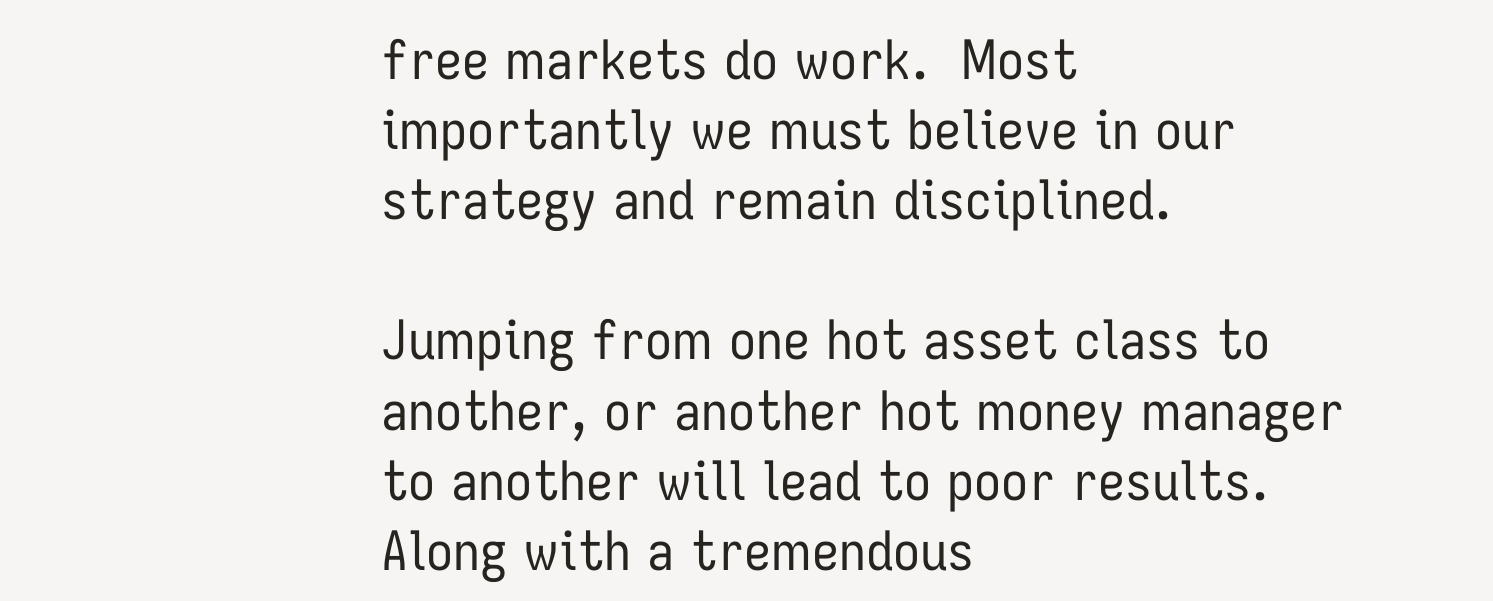free markets do work.  Most importantly we must believe in our strategy and remain disciplined.

Jumping from one hot asset class to another, or another hot money manager to another will lead to poor results. Along with a tremendous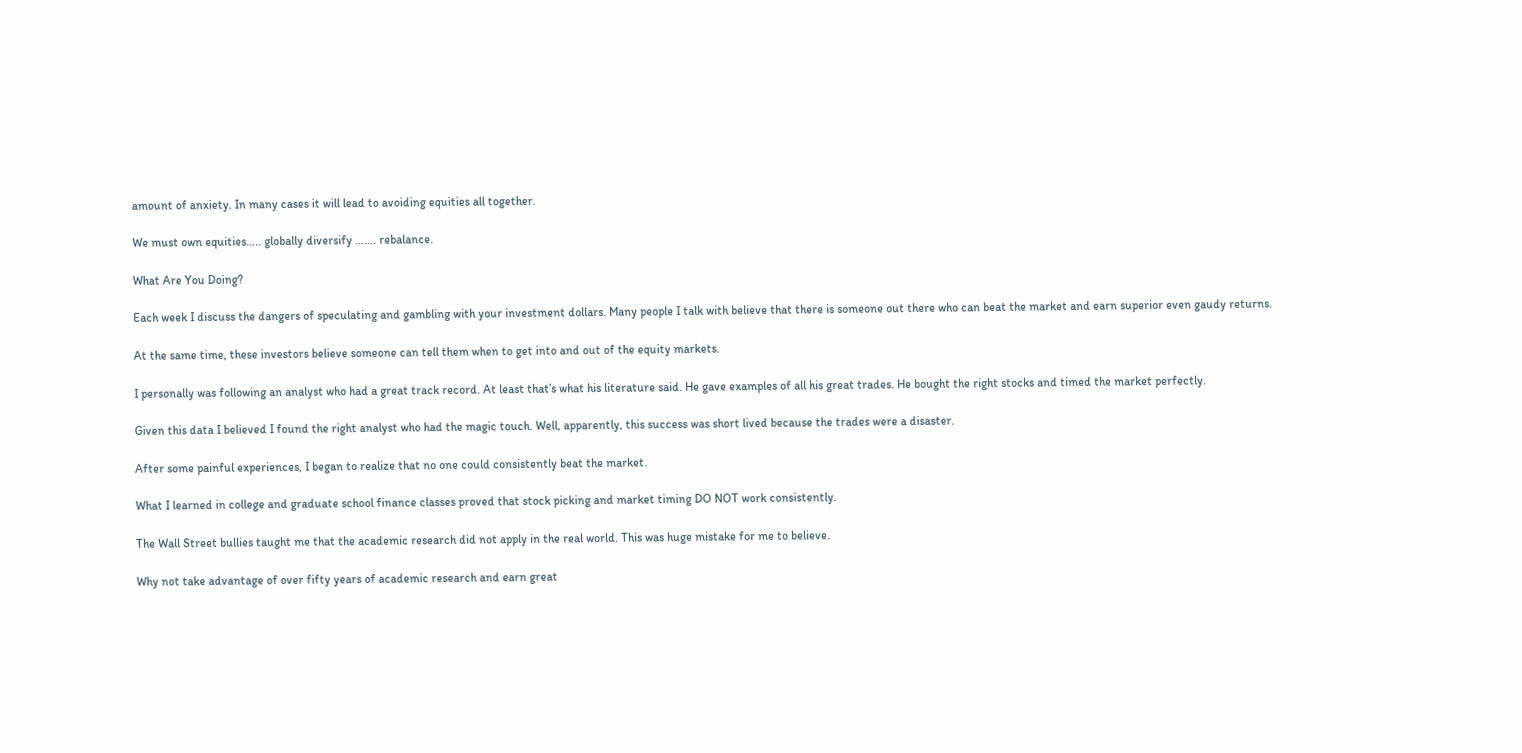amount of anxiety. In many cases it will lead to avoiding equities all together.

We must own equities….. globally diversify ……. rebalance.

What Are You Doing?

Each week I discuss the dangers of speculating and gambling with your investment dollars. Many people I talk with believe that there is someone out there who can beat the market and earn superior even gaudy returns.

At the same time, these investors believe someone can tell them when to get into and out of the equity markets.

I personally was following an analyst who had a great track record. At least that’s what his literature said. He gave examples of all his great trades. He bought the right stocks and timed the market perfectly.

Given this data I believed I found the right analyst who had the magic touch. Well, apparently, this success was short lived because the trades were a disaster.

After some painful experiences, I began to realize that no one could consistently beat the market.

What I learned in college and graduate school finance classes proved that stock picking and market timing DO NOT work consistently.

The Wall Street bullies taught me that the academic research did not apply in the real world. This was huge mistake for me to believe.

Why not take advantage of over fifty years of academic research and earn great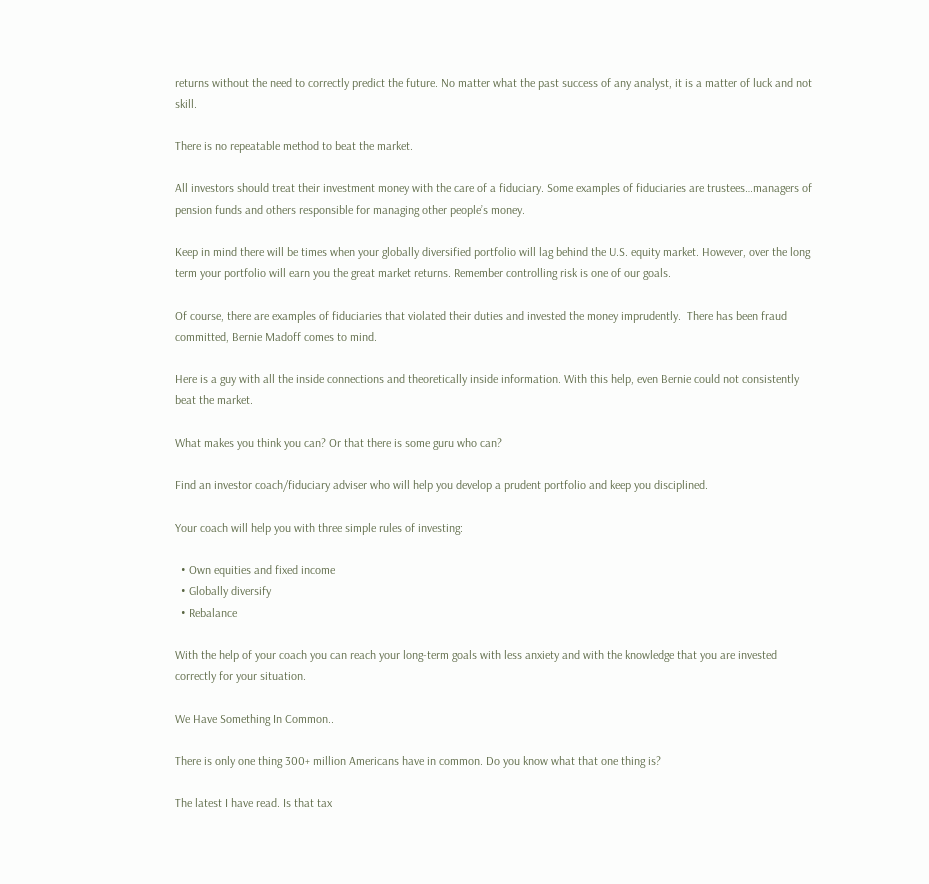returns without the need to correctly predict the future. No matter what the past success of any analyst, it is a matter of luck and not skill.

There is no repeatable method to beat the market.

All investors should treat their investment money with the care of a fiduciary. Some examples of fiduciaries are trustees…managers of pension funds and others responsible for managing other people’s money.

Keep in mind there will be times when your globally diversified portfolio will lag behind the U.S. equity market. However, over the long term your portfolio will earn you the great market returns. Remember controlling risk is one of our goals.

Of course, there are examples of fiduciaries that violated their duties and invested the money imprudently.  There has been fraud committed, Bernie Madoff comes to mind.

Here is a guy with all the inside connections and theoretically inside information. With this help, even Bernie could not consistently beat the market.

What makes you think you can? Or that there is some guru who can?

Find an investor coach/fiduciary adviser who will help you develop a prudent portfolio and keep you disciplined.

Your coach will help you with three simple rules of investing:

  • Own equities and fixed income
  • Globally diversify
  • Rebalance

With the help of your coach you can reach your long-term goals with less anxiety and with the knowledge that you are invested correctly for your situation.

We Have Something In Common..

There is only one thing 300+ million Americans have in common. Do you know what that one thing is?

The latest I have read. Is that tax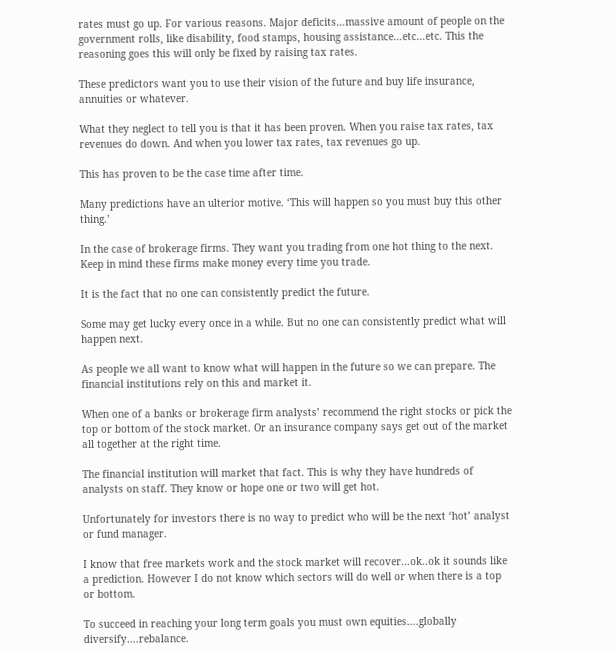rates must go up. For various reasons. Major deficits…massive amount of people on the government rolls, like disability, food stamps, housing assistance…etc…etc. This the reasoning goes this will only be fixed by raising tax rates.

These predictors want you to use their vision of the future and buy life insurance, annuities or whatever.

What they neglect to tell you is that it has been proven. When you raise tax rates, tax revenues do down. And when you lower tax rates, tax revenues go up.

This has proven to be the case time after time.

Many predictions have an ulterior motive. ‘This will happen so you must buy this other thing.’

In the case of brokerage firms. They want you trading from one hot thing to the next. Keep in mind these firms make money every time you trade.

It is the fact that no one can consistently predict the future.

Some may get lucky every once in a while. But no one can consistently predict what will happen next.

As people we all want to know what will happen in the future so we can prepare. The financial institutions rely on this and market it.

When one of a banks or brokerage firm analysts’ recommend the right stocks or pick the top or bottom of the stock market. Or an insurance company says get out of the market all together at the right time.

The financial institution will market that fact. This is why they have hundreds of analysts on staff. They know or hope one or two will get hot.

Unfortunately for investors there is no way to predict who will be the next ‘hot’ analyst or fund manager.

I know that free markets work and the stock market will recover…ok..ok it sounds like a prediction. However I do not know which sectors will do well or when there is a top or bottom.

To succeed in reaching your long term goals you must own equities….globally diversify….rebalance.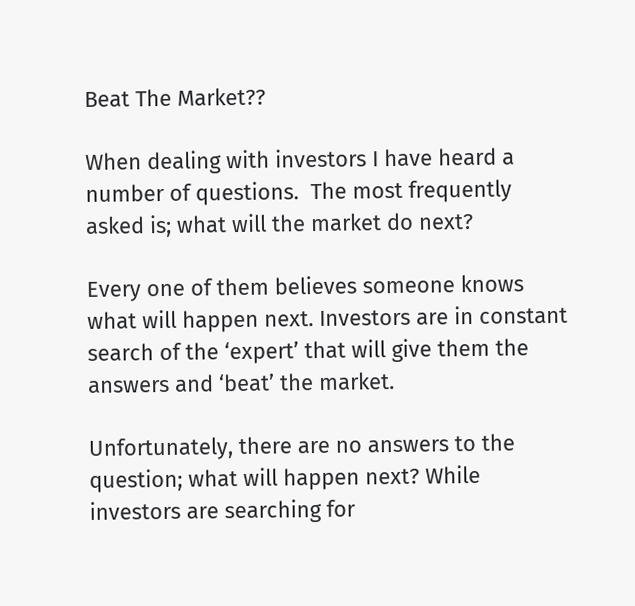Beat The Market??

When dealing with investors I have heard a number of questions.  The most frequently asked is; what will the market do next?

Every one of them believes someone knows what will happen next. Investors are in constant search of the ‘expert’ that will give them the answers and ‘beat’ the market.

Unfortunately, there are no answers to the question; what will happen next? While investors are searching for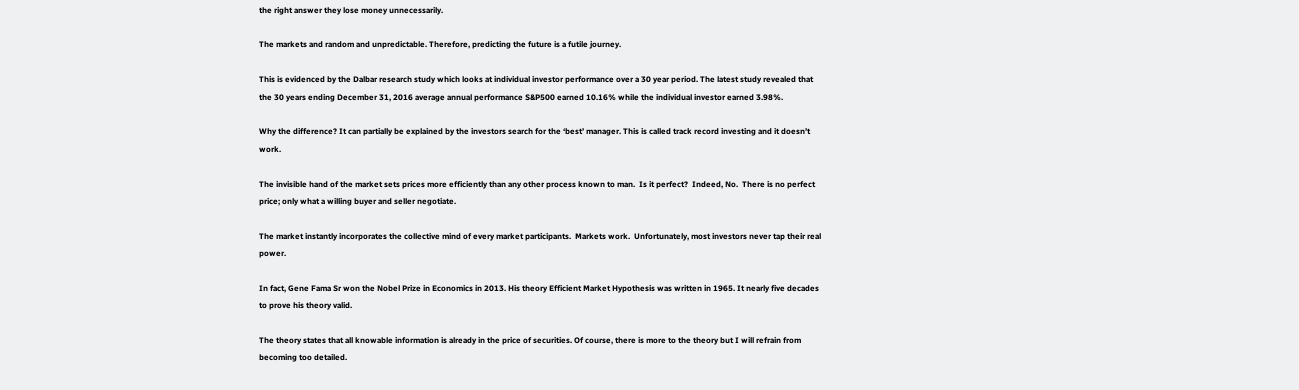the right answer they lose money unnecessarily.

The markets and random and unpredictable. Therefore, predicting the future is a futile journey.

This is evidenced by the Dalbar research study which looks at individual investor performance over a 30 year period. The latest study revealed that the 30 years ending December 31, 2016 average annual performance S&P500 earned 10.16% while the individual investor earned 3.98%.

Why the difference? It can partially be explained by the investors search for the ‘best’ manager. This is called track record investing and it doesn’t work.

The invisible hand of the market sets prices more efficiently than any other process known to man.  Is it perfect?  Indeed, No.  There is no perfect price; only what a willing buyer and seller negotiate.

The market instantly incorporates the collective mind of every market participants.  Markets work.  Unfortunately, most investors never tap their real power.

In fact, Gene Fama Sr won the Nobel Prize in Economics in 2013. His theory Efficient Market Hypothesis was written in 1965. It nearly five decades to prove his theory valid.

The theory states that all knowable information is already in the price of securities. Of course, there is more to the theory but I will refrain from becoming too detailed.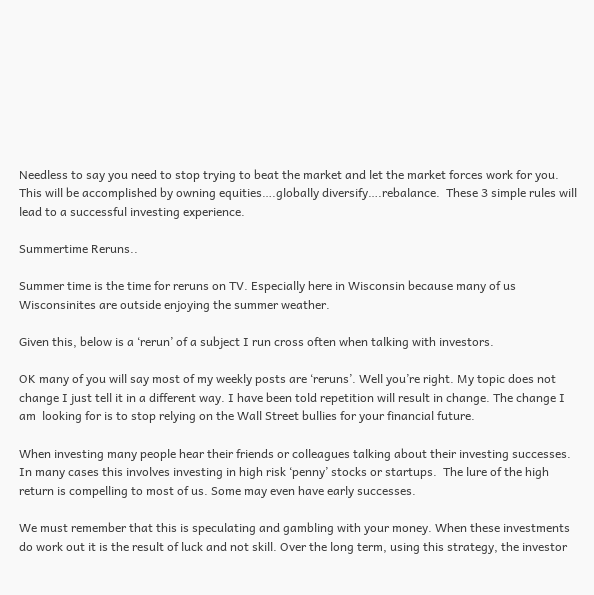Needless to say you need to stop trying to beat the market and let the market forces work for you. This will be accomplished by owning equities….globally diversify….rebalance.  These 3 simple rules will lead to a successful investing experience.

Summertime Reruns..

Summer time is the time for reruns on TV. Especially here in Wisconsin because many of us Wisconsinites are outside enjoying the summer weather.

Given this, below is a ‘rerun’ of a subject I run cross often when talking with investors.

OK many of you will say most of my weekly posts are ‘reruns’. Well you’re right. My topic does not change I just tell it in a different way. I have been told repetition will result in change. The change I am  looking for is to stop relying on the Wall Street bullies for your financial future.

When investing many people hear their friends or colleagues talking about their investing successes. In many cases this involves investing in high risk ‘penny’ stocks or startups.  The lure of the high return is compelling to most of us. Some may even have early successes.

We must remember that this is speculating and gambling with your money. When these investments do work out it is the result of luck and not skill. Over the long term, using this strategy, the investor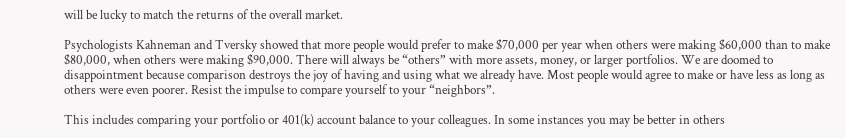will be lucky to match the returns of the overall market.

Psychologists Kahneman and Tversky showed that more people would prefer to make $70,000 per year when others were making $60,000 than to make $80,000, when others were making $90,000. There will always be “others” with more assets, money, or larger portfolios. We are doomed to disappointment because comparison destroys the joy of having and using what we already have. Most people would agree to make or have less as long as others were even poorer. Resist the impulse to compare yourself to your “neighbors”.

This includes comparing your portfolio or 401(k) account balance to your colleagues. In some instances you may be better in others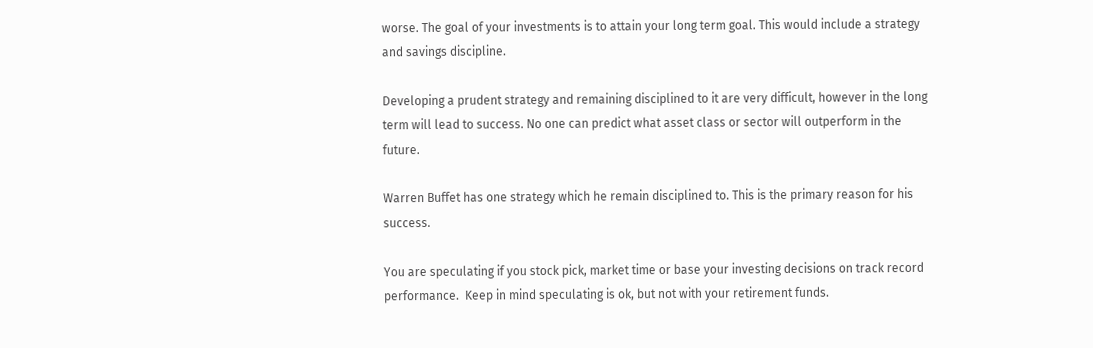worse. The goal of your investments is to attain your long term goal. This would include a strategy and savings discipline.

Developing a prudent strategy and remaining disciplined to it are very difficult, however in the long term will lead to success. No one can predict what asset class or sector will outperform in the future.

Warren Buffet has one strategy which he remain disciplined to. This is the primary reason for his success.

You are speculating if you stock pick, market time or base your investing decisions on track record performance.  Keep in mind speculating is ok, but not with your retirement funds.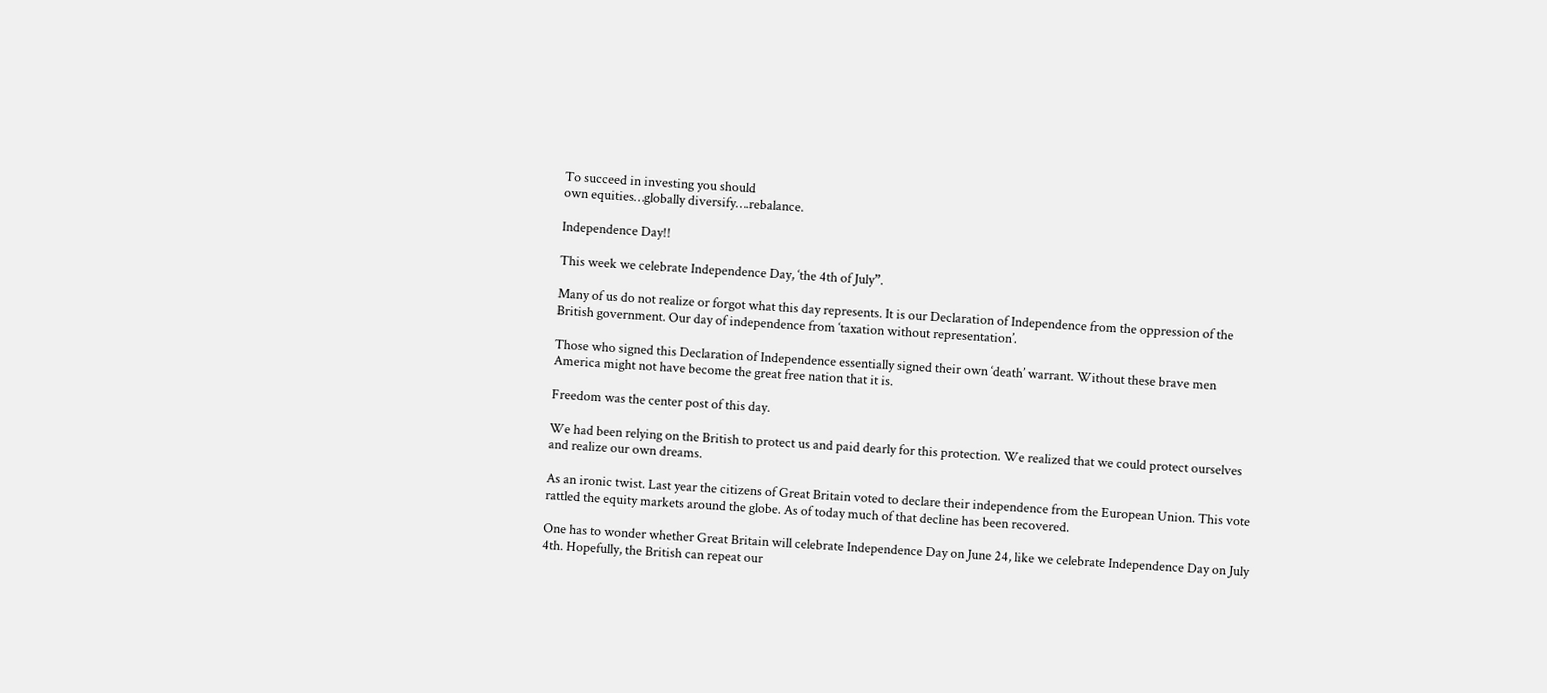To succeed in investing you should
own equities…globally diversify….rebalance.

Independence Day!!

This week we celebrate Independence Day, ‘the 4th of July”.

Many of us do not realize or forgot what this day represents. It is our Declaration of Independence from the oppression of the British government. Our day of independence from ‘taxation without representation’.

Those who signed this Declaration of Independence essentially signed their own ‘death’ warrant. Without these brave men America might not have become the great free nation that it is.

Freedom was the center post of this day.

We had been relying on the British to protect us and paid dearly for this protection. We realized that we could protect ourselves and realize our own dreams.

As an ironic twist. Last year the citizens of Great Britain voted to declare their independence from the European Union. This vote rattled the equity markets around the globe. As of today much of that decline has been recovered.

One has to wonder whether Great Britain will celebrate Independence Day on June 24, like we celebrate Independence Day on July 4th. Hopefully, the British can repeat our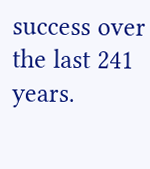success over the last 241 years.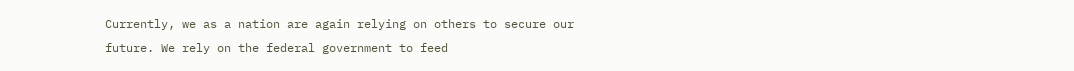Currently, we as a nation are again relying on others to secure our future. We rely on the federal government to feed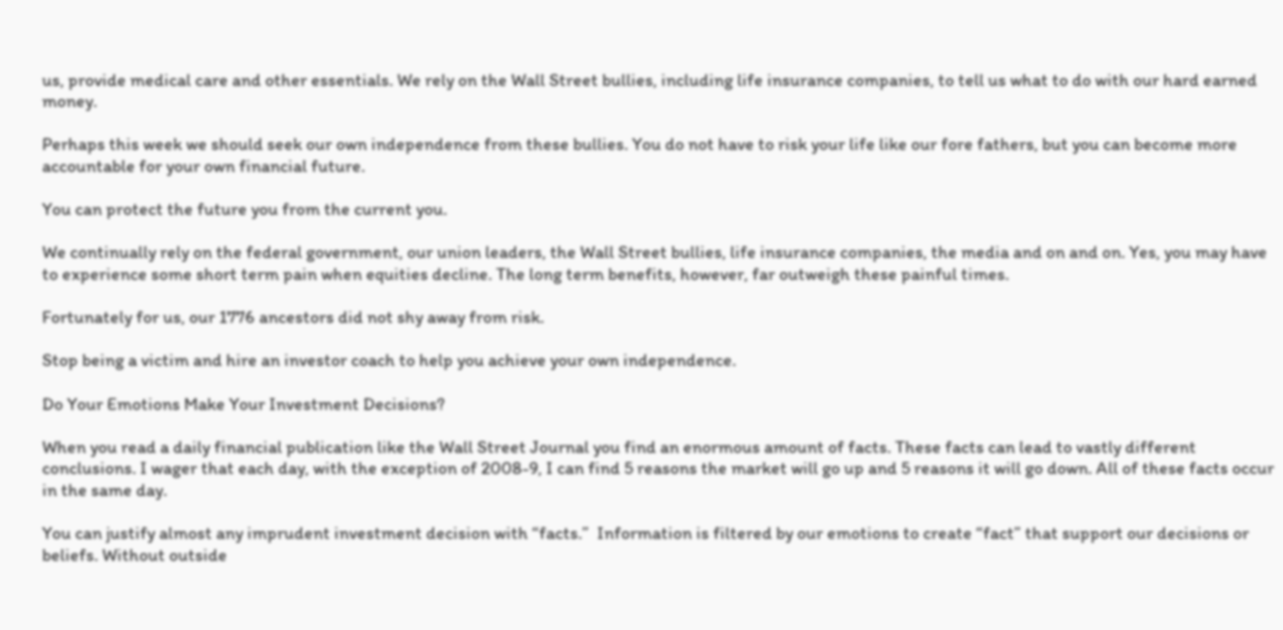us, provide medical care and other essentials. We rely on the Wall Street bullies, including life insurance companies, to tell us what to do with our hard earned money.

Perhaps this week we should seek our own independence from these bullies. You do not have to risk your life like our fore fathers, but you can become more accountable for your own financial future.

You can protect the future you from the current you.

We continually rely on the federal government, our union leaders, the Wall Street bullies, life insurance companies, the media and on and on. Yes, you may have to experience some short term pain when equities decline. The long term benefits, however, far outweigh these painful times.

Fortunately for us, our 1776 ancestors did not shy away from risk.

Stop being a victim and hire an investor coach to help you achieve your own independence.

Do Your Emotions Make Your Investment Decisions?

When you read a daily financial publication like the Wall Street Journal you find an enormous amount of facts. These facts can lead to vastly different conclusions. I wager that each day, with the exception of 2008-9, I can find 5 reasons the market will go up and 5 reasons it will go down. All of these facts occur in the same day.

You can justify almost any imprudent investment decision with “facts.”  Information is filtered by our emotions to create “fact” that support our decisions or beliefs. Without outside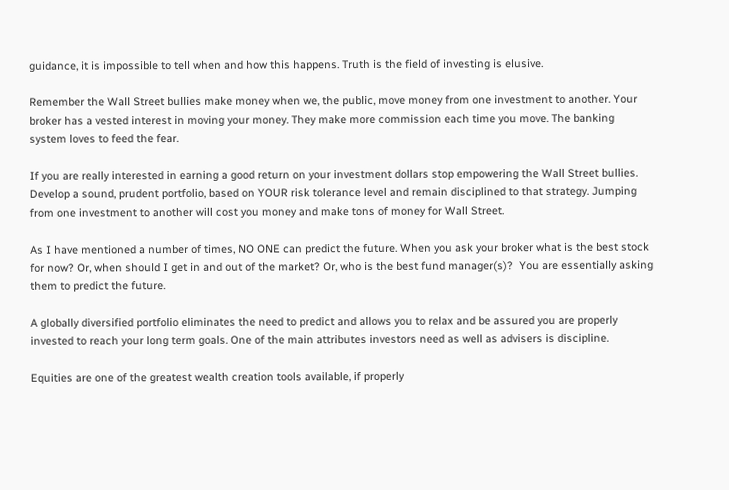guidance, it is impossible to tell when and how this happens. Truth is the field of investing is elusive.

Remember the Wall Street bullies make money when we, the public, move money from one investment to another. Your broker has a vested interest in moving your money. They make more commission each time you move. The banking system loves to feed the fear.

If you are really interested in earning a good return on your investment dollars stop empowering the Wall Street bullies. Develop a sound, prudent portfolio, based on YOUR risk tolerance level and remain disciplined to that strategy. Jumping from one investment to another will cost you money and make tons of money for Wall Street.

As I have mentioned a number of times, NO ONE can predict the future. When you ask your broker what is the best stock for now? Or, when should I get in and out of the market? Or, who is the best fund manager(s)?  You are essentially asking them to predict the future.

A globally diversified portfolio eliminates the need to predict and allows you to relax and be assured you are properly invested to reach your long term goals. One of the main attributes investors need as well as advisers is discipline.

Equities are one of the greatest wealth creation tools available, if properly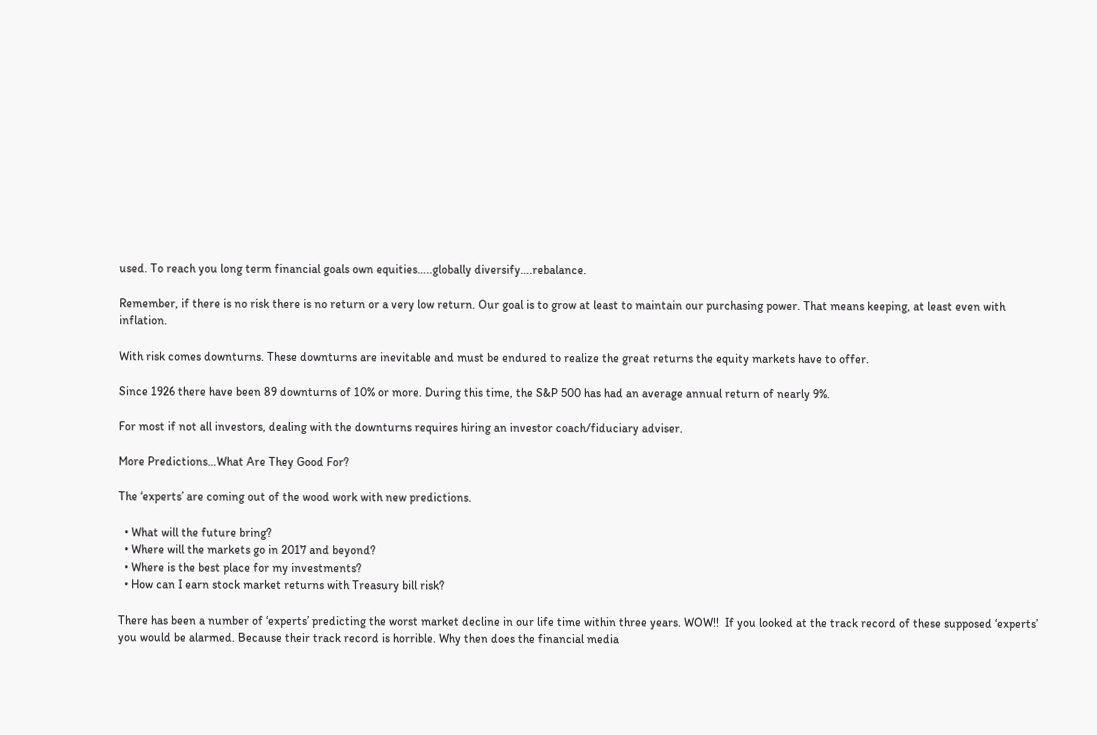used. To reach you long term financial goals own equities…..globally diversify….rebalance.

Remember, if there is no risk there is no return or a very low return. Our goal is to grow at least to maintain our purchasing power. That means keeping, at least even with inflation.

With risk comes downturns. These downturns are inevitable and must be endured to realize the great returns the equity markets have to offer.

Since 1926 there have been 89 downturns of 10% or more. During this time, the S&P 500 has had an average annual return of nearly 9%.

For most if not all investors, dealing with the downturns requires hiring an investor coach/fiduciary adviser.

More Predictions…What Are They Good For?

The ‘experts’ are coming out of the wood work with new predictions.

  • What will the future bring?
  • Where will the markets go in 2017 and beyond?
  • Where is the best place for my investments?
  • How can I earn stock market returns with Treasury bill risk?

There has been a number of ‘experts’ predicting the worst market decline in our life time within three years. WOW!!  If you looked at the track record of these supposed ‘experts’ you would be alarmed. Because their track record is horrible. Why then does the financial media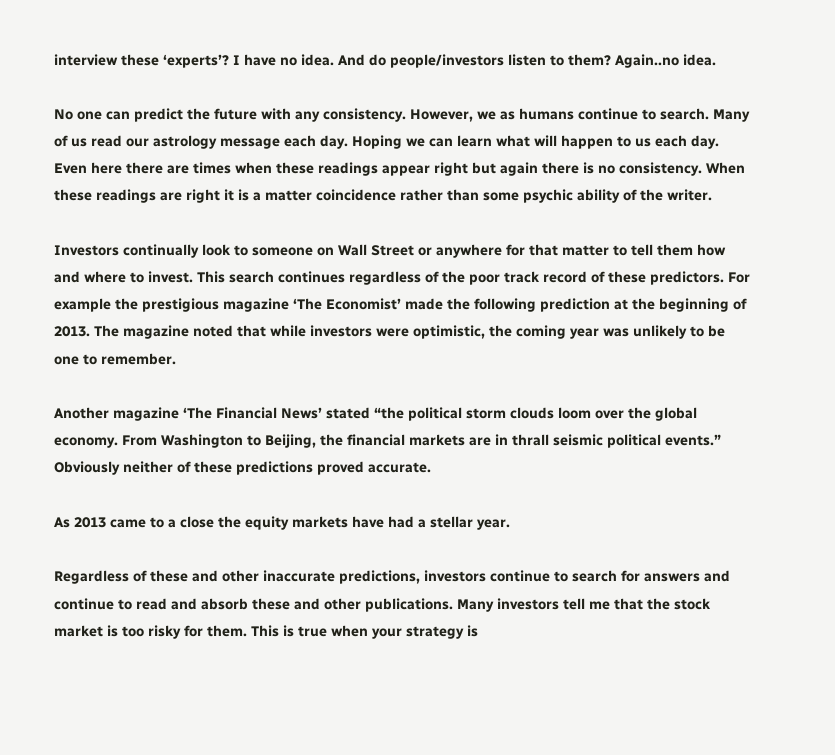interview these ‘experts’? I have no idea. And do people/investors listen to them? Again..no idea.

No one can predict the future with any consistency. However, we as humans continue to search. Many of us read our astrology message each day. Hoping we can learn what will happen to us each day. Even here there are times when these readings appear right but again there is no consistency. When these readings are right it is a matter coincidence rather than some psychic ability of the writer.

Investors continually look to someone on Wall Street or anywhere for that matter to tell them how and where to invest. This search continues regardless of the poor track record of these predictors. For example the prestigious magazine ‘The Economist’ made the following prediction at the beginning of 2013. The magazine noted that while investors were optimistic, the coming year was unlikely to be one to remember.

Another magazine ‘The Financial News’ stated “the political storm clouds loom over the global economy. From Washington to Beijing, the financial markets are in thrall seismic political events.” Obviously neither of these predictions proved accurate.

As 2013 came to a close the equity markets have had a stellar year.

Regardless of these and other inaccurate predictions, investors continue to search for answers and continue to read and absorb these and other publications. Many investors tell me that the stock market is too risky for them. This is true when your strategy is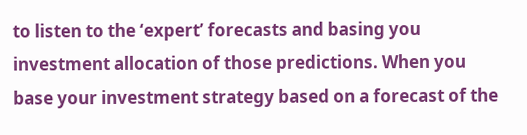to listen to the ‘expert’ forecasts and basing you investment allocation of those predictions. When you base your investment strategy based on a forecast of the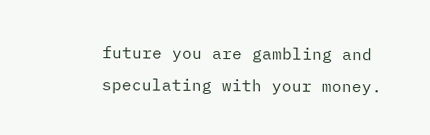future you are gambling and speculating with your money.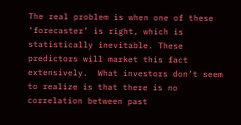The real problem is when one of these ‘forecaster’ is right, which is statistically inevitable. These predictors will market this fact extensively.  What investors don’t seem to realize is that there is no correlation between past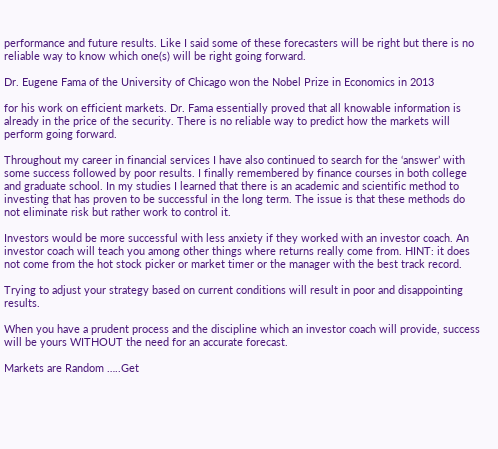performance and future results. Like I said some of these forecasters will be right but there is no reliable way to know which one(s) will be right going forward.

Dr. Eugene Fama of the University of Chicago won the Nobel Prize in Economics in 2013

for his work on efficient markets. Dr. Fama essentially proved that all knowable information is already in the price of the security. There is no reliable way to predict how the markets will perform going forward.

Throughout my career in financial services I have also continued to search for the ‘answer’ with some success followed by poor results. I finally remembered by finance courses in both college and graduate school. In my studies I learned that there is an academic and scientific method to investing that has proven to be successful in the long term. The issue is that these methods do not eliminate risk but rather work to control it.

Investors would be more successful with less anxiety if they worked with an investor coach. An investor coach will teach you among other things where returns really come from. HINT: it does not come from the hot stock picker or market timer or the manager with the best track record.

Trying to adjust your strategy based on current conditions will result in poor and disappointing results.

When you have a prudent process and the discipline which an investor coach will provide, success will be yours WITHOUT the need for an accurate forecast.

Markets are Random …..Get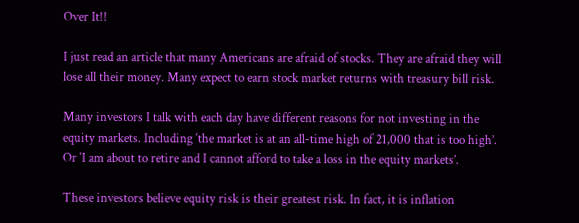Over It!!

I just read an article that many Americans are afraid of stocks. They are afraid they will lose all their money. Many expect to earn stock market returns with treasury bill risk.

Many investors I talk with each day have different reasons for not investing in the equity markets. Including ‘the market is at an all-time high of 21,000 that is too high’.  Or ‘I am about to retire and I cannot afford to take a loss in the equity markets’.

These investors believe equity risk is their greatest risk. In fact, it is inflation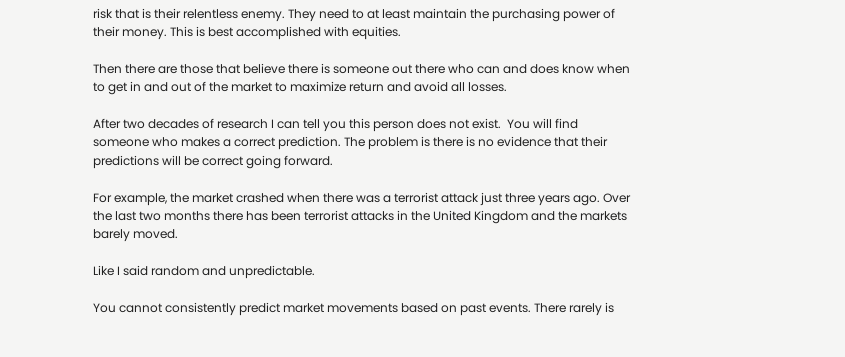risk that is their relentless enemy. They need to at least maintain the purchasing power of their money. This is best accomplished with equities.

Then there are those that believe there is someone out there who can and does know when to get in and out of the market to maximize return and avoid all losses.

After two decades of research I can tell you this person does not exist.  You will find someone who makes a correct prediction. The problem is there is no evidence that their predictions will be correct going forward.

For example, the market crashed when there was a terrorist attack just three years ago. Over the last two months there has been terrorist attacks in the United Kingdom and the markets barely moved.

Like I said random and unpredictable.

You cannot consistently predict market movements based on past events. There rarely is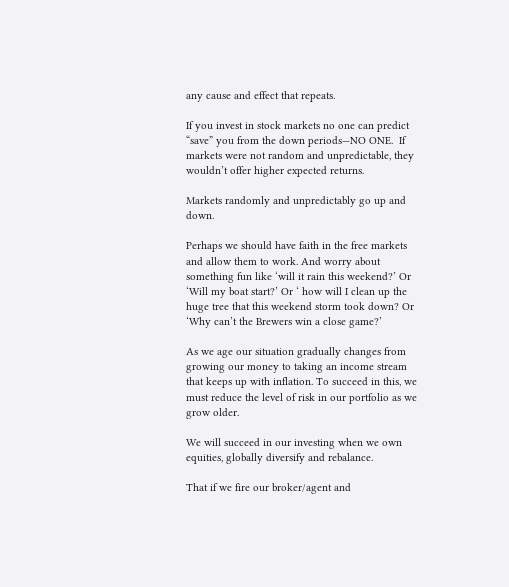any cause and effect that repeats.

If you invest in stock markets no one can predict “save” you from the down periods—NO ONE.  If markets were not random and unpredictable, they wouldn’t offer higher expected returns.

Markets randomly and unpredictably go up and down.

Perhaps we should have faith in the free markets and allow them to work. And worry about something fun like ‘will it rain this weekend?’ Or ‘Will my boat start?’ Or ‘ how will I clean up the huge tree that this weekend storm took down? Or ‘Why can’t the Brewers win a close game?’

As we age our situation gradually changes from growing our money to taking an income stream that keeps up with inflation. To succeed in this, we must reduce the level of risk in our portfolio as we grow older.

We will succeed in our investing when we own equities, globally diversify and rebalance.

That if we fire our broker/agent and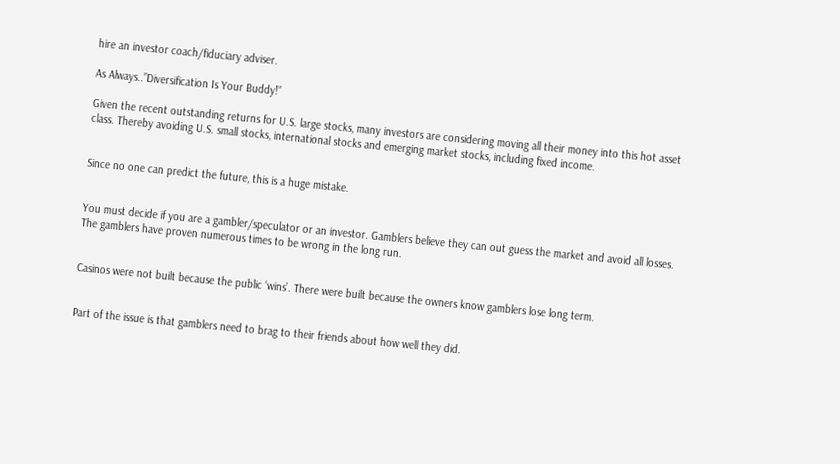hire an investor coach/fiduciary adviser.

As Always..”Diversification Is Your Buddy!”

Given the recent outstanding returns for U.S. large stocks, many investors are considering moving all their money into this hot asset class. Thereby avoiding U.S. small stocks, international stocks and emerging market stocks, including fixed income.


Since no one can predict the future, this is a huge mistake.


You must decide if you are a gambler/speculator or an investor. Gamblers believe they can out guess the market and avoid all losses. The gamblers have proven numerous times to be wrong in the long run.


Casinos were not built because the public ‘wins’. There were built because the owners know gamblers lose long term.


Part of the issue is that gamblers need to brag to their friends about how well they did.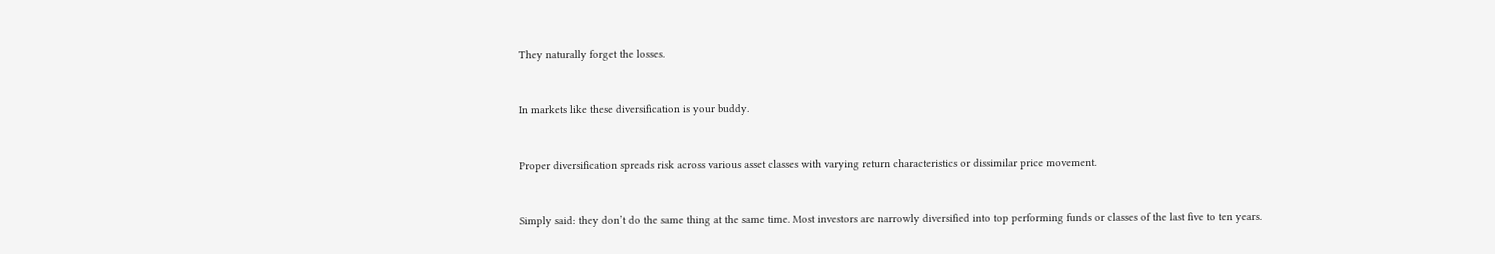They naturally forget the losses.


In markets like these diversification is your buddy.


Proper diversification spreads risk across various asset classes with varying return characteristics or dissimilar price movement.


Simply said: they don’t do the same thing at the same time. Most investors are narrowly diversified into top performing funds or classes of the last five to ten years.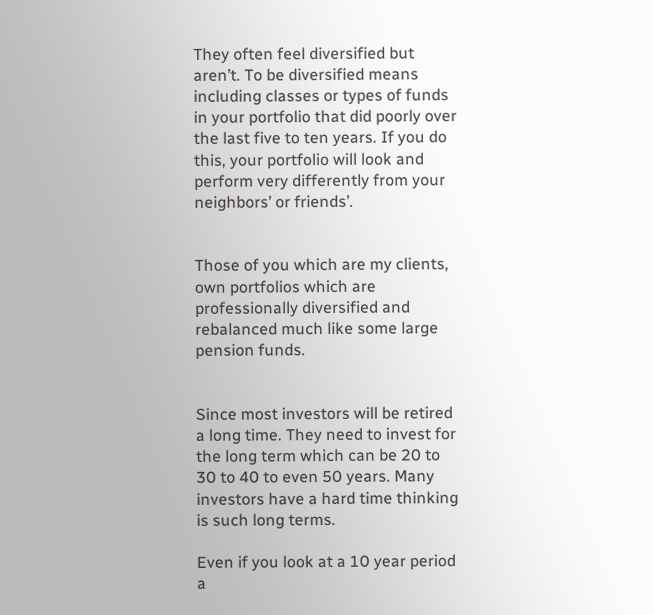They often feel diversified but aren’t. To be diversified means including classes or types of funds in your portfolio that did poorly over the last five to ten years. If you do this, your portfolio will look and perform very differently from your neighbors’ or friends’.


Those of you which are my clients, own portfolios which are professionally diversified and rebalanced much like some large pension funds.


Since most investors will be retired a long time. They need to invest for the long term which can be 20 to 30 to 40 to even 50 years. Many investors have a hard time thinking is such long terms.

Even if you look at a 10 year period a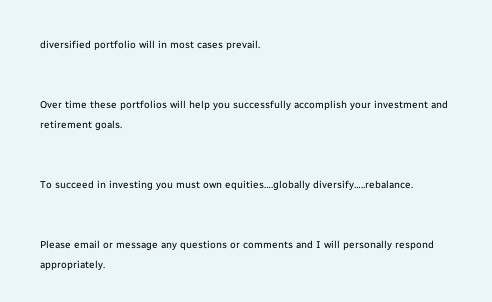diversified portfolio will in most cases prevail.


Over time these portfolios will help you successfully accomplish your investment and retirement goals.


To succeed in investing you must own equities….globally diversify…..rebalance.


Please email or message any questions or comments and I will personally respond appropriately.